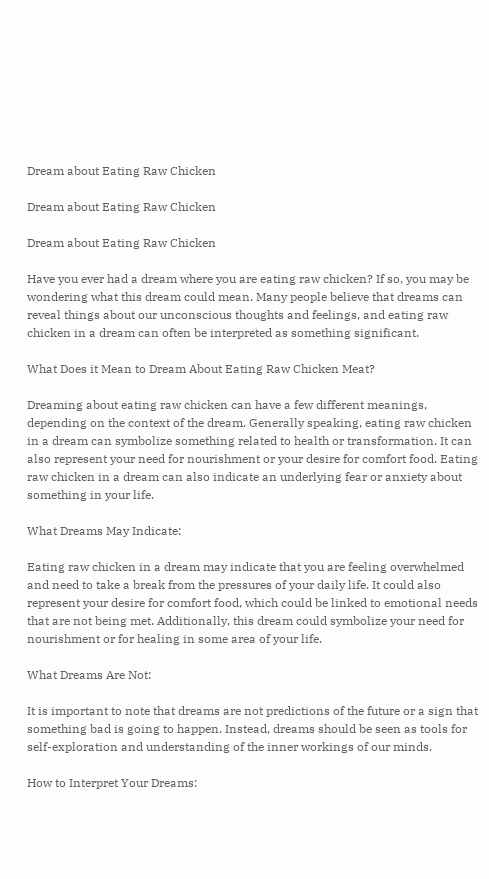Dream about Eating Raw Chicken

Dream about Eating Raw Chicken

Dream about Eating Raw Chicken

Have you ever had a dream where you are eating raw chicken? If so, you may be wondering what this dream could mean. Many people believe that dreams can reveal things about our unconscious thoughts and feelings, and eating raw chicken in a dream can often be interpreted as something significant.

What Does it Mean to Dream About Eating Raw Chicken Meat?

Dreaming about eating raw chicken can have a few different meanings, depending on the context of the dream. Generally speaking, eating raw chicken in a dream can symbolize something related to health or transformation. It can also represent your need for nourishment or your desire for comfort food. Eating raw chicken in a dream can also indicate an underlying fear or anxiety about something in your life.

What Dreams May Indicate:

Eating raw chicken in a dream may indicate that you are feeling overwhelmed and need to take a break from the pressures of your daily life. It could also represent your desire for comfort food, which could be linked to emotional needs that are not being met. Additionally, this dream could symbolize your need for nourishment or for healing in some area of your life.

What Dreams Are Not:

It is important to note that dreams are not predictions of the future or a sign that something bad is going to happen. Instead, dreams should be seen as tools for self-exploration and understanding of the inner workings of our minds.

How to Interpret Your Dreams: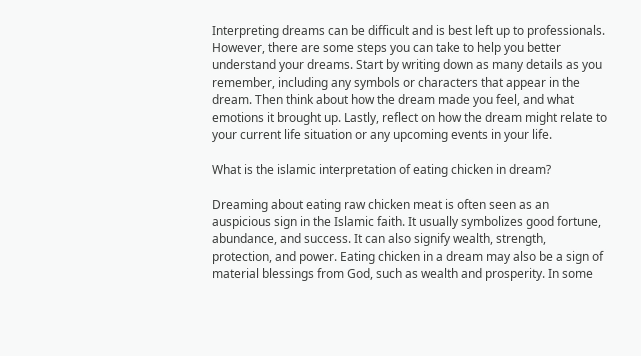Interpreting dreams can be difficult and is best left up to professionals. However, there are some steps you can take to help you better understand your dreams. Start by writing down as many details as you remember, including any symbols or characters that appear in the dream. Then think about how the dream made you feel, and what emotions it brought up. Lastly, reflect on how the dream might relate to your current life situation or any upcoming events in your life.

What is the islamic interpretation of eating chicken in dream?

Dreaming about eating raw chicken meat is often seen as an auspicious sign in the Islamic faith. It usually symbolizes good fortune, abundance, and success. It can also signify wealth, strength, protection, and power. Eating chicken in a dream may also be a sign of material blessings from God, such as wealth and prosperity. In some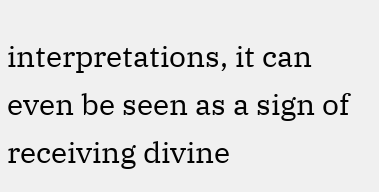interpretations, it can even be seen as a sign of receiving divine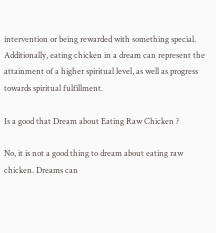intervention or being rewarded with something special. Additionally, eating chicken in a dream can represent the attainment of a higher spiritual level, as well as progress towards spiritual fulfillment.

Is a good that Dream about Eating Raw Chicken ?

No, it is not a good thing to dream about eating raw chicken. Dreams can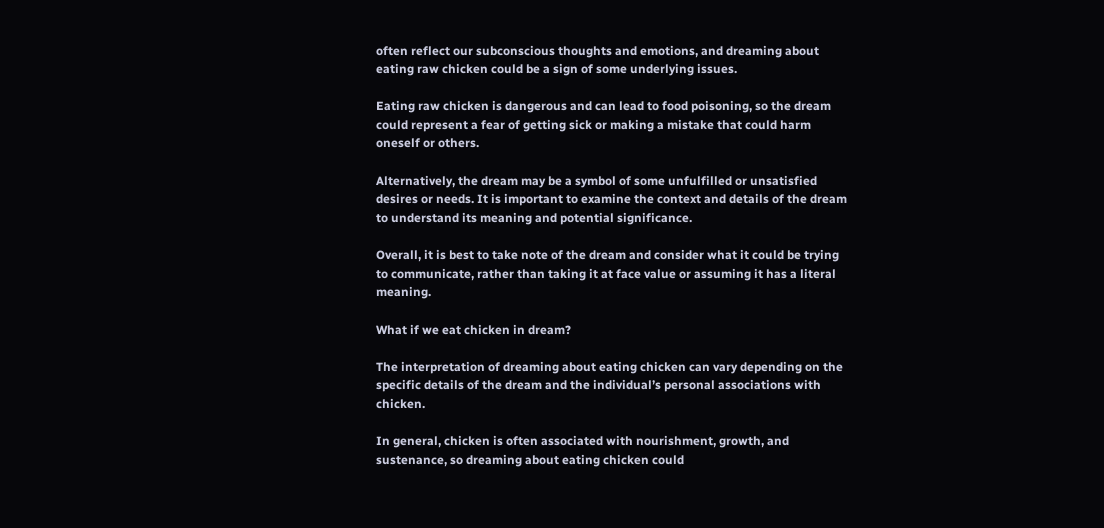often reflect our subconscious thoughts and emotions, and dreaming about eating raw chicken could be a sign of some underlying issues.

Eating raw chicken is dangerous and can lead to food poisoning, so the dream could represent a fear of getting sick or making a mistake that could harm oneself or others.

Alternatively, the dream may be a symbol of some unfulfilled or unsatisfied desires or needs. It is important to examine the context and details of the dream to understand its meaning and potential significance.

Overall, it is best to take note of the dream and consider what it could be trying to communicate, rather than taking it at face value or assuming it has a literal meaning.

What if we eat chicken in dream?

The interpretation of dreaming about eating chicken can vary depending on the specific details of the dream and the individual’s personal associations with chicken.

In general, chicken is often associated with nourishment, growth, and sustenance, so dreaming about eating chicken could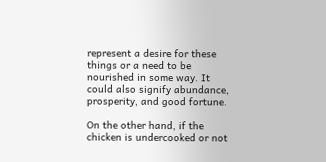represent a desire for these things or a need to be nourished in some way. It could also signify abundance, prosperity, and good fortune.

On the other hand, if the chicken is undercooked or not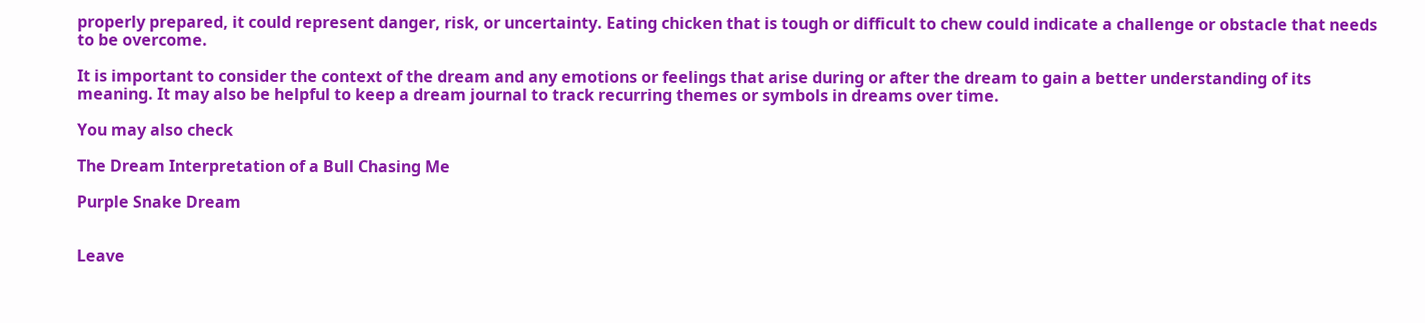properly prepared, it could represent danger, risk, or uncertainty. Eating chicken that is tough or difficult to chew could indicate a challenge or obstacle that needs to be overcome.

It is important to consider the context of the dream and any emotions or feelings that arise during or after the dream to gain a better understanding of its meaning. It may also be helpful to keep a dream journal to track recurring themes or symbols in dreams over time.

You may also check

The Dream Interpretation of a Bull Chasing Me

Purple Snake Dream


Leave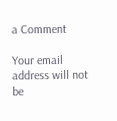a Comment

Your email address will not be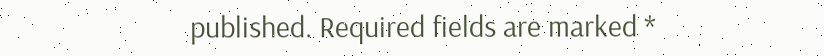published. Required fields are marked *